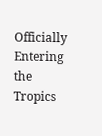Officially Entering the Tropics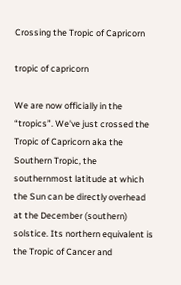Crossing the Tropic of Capricorn

tropic of capricorn

We are now officially in the “tropics”. We've just crossed the Tropic of Capricorn aka the Southern Tropic, the southernmost latitude at which the Sun can be directly overhead at the December (southern) solstice. Its northern equivalent is the Tropic of Cancer and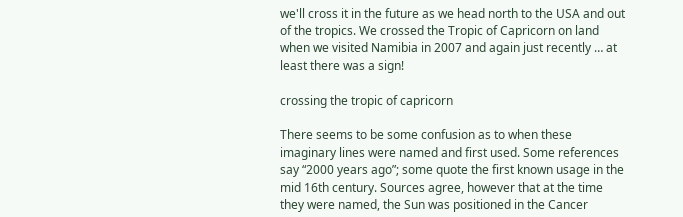we'll cross it in the future as we head north to the USA and out of the tropics. We crossed the Tropic of Capricorn on land when we visited Namibia in 2007 and again just recently … at least there was a sign!

crossing the tropic of capricorn

There seems to be some confusion as to when these imaginary lines were named and first used. Some references say “2000 years ago”; some quote the first known usage in the mid 16th century. Sources agree, however that at the time they were named, the Sun was positioned in the Cancer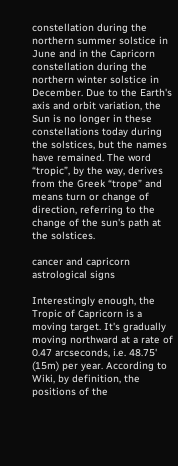constellation during the northern summer solstice in June and in the Capricorn constellation during the northern winter solstice in December. Due to the Earth's axis and orbit variation, the Sun is no longer in these constellations today during the solstices, but the names have remained. The word “tropic”, by the way, derives from the Greek “trope” and means turn or change of direction, referring to the change of the sun's path at the solstices.

cancer and capricorn astrological signs

Interestingly enough, the Tropic of Capricorn is a moving target. It's gradually moving northward at a rate of 0.47 arcseconds, i.e. 48.75' (15m) per year. According to Wiki, by definition, the positions of the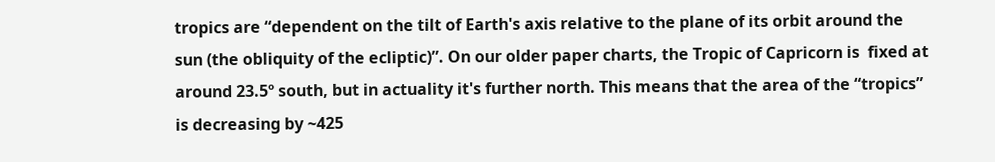tropics are “dependent on the tilt of Earth's axis relative to the plane of its orbit around the sun (the obliquity of the ecliptic)”. On our older paper charts, the Tropic of Capricorn is  fixed at around 23.5º south, but in actuality it's further north. This means that the area of the “tropics” is decreasing by ~425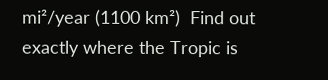mi²/year (1100 km²)  Find out exactly where the Tropic is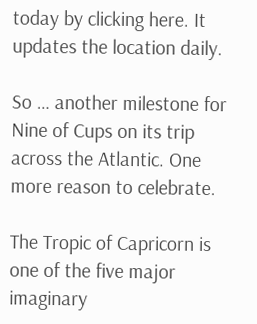today by clicking here. It updates the location daily.

So … another milestone for Nine of Cups on its trip across the Atlantic. One more reason to celebrate.

The Tropic of Capricorn is one of the five major imaginary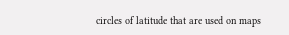circles of latitude that are used on maps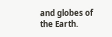and globes of the Earth.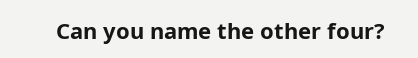Can you name the other four?